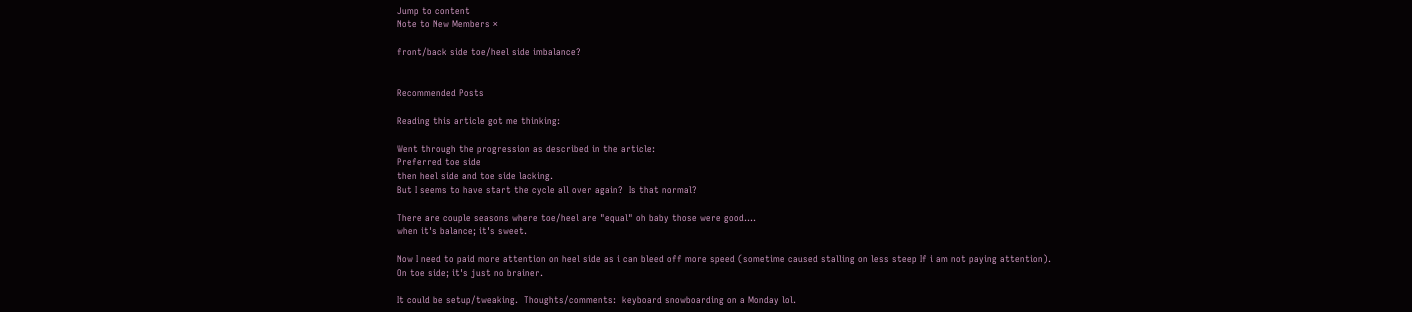Jump to content
Note to New Members ×

front/back side toe/heel side imbalance?


Recommended Posts

Reading this article got me thinking:

Went through the progression as described in the article:
Preferred toe side
then heel side and toe side lacking.
But I seems to have start the cycle all over again?  Is that normal?

There are couple seasons where toe/heel are "equal" oh baby those were good....
when it's balance; it's sweet.

Now I need to paid more attention on heel side as i can bleed off more speed (sometime caused stalling on less steep If i am not paying attention).
On toe side; it's just no brainer.

It could be setup/tweaking.  Thoughts/comments:  keyboard snowboarding on a Monday lol.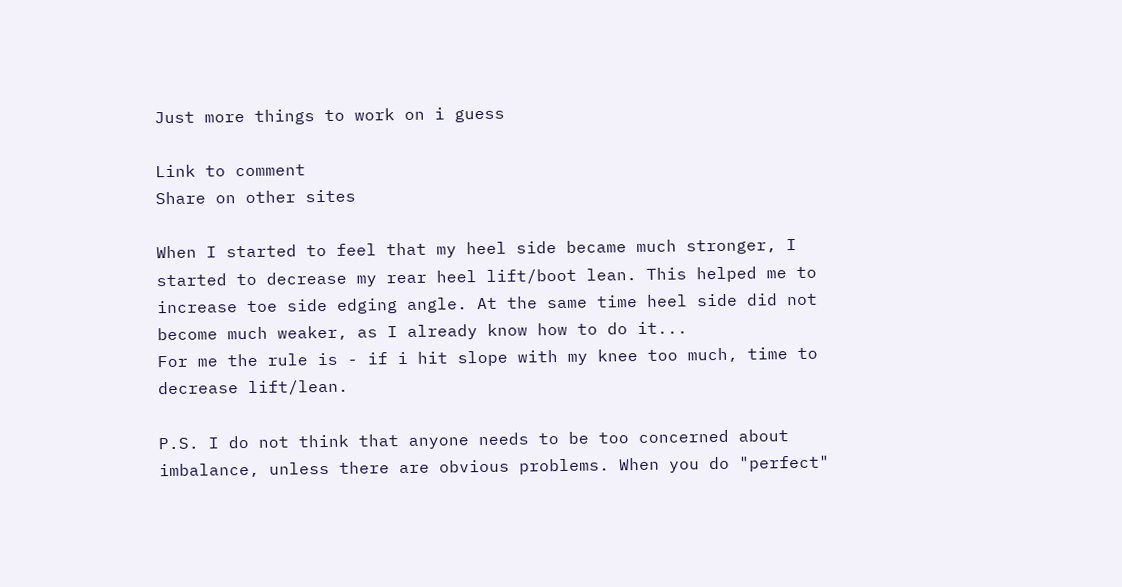Just more things to work on i guess

Link to comment
Share on other sites

When I started to feel that my heel side became much stronger, I started to decrease my rear heel lift/boot lean. This helped me to increase toe side edging angle. At the same time heel side did not become much weaker, as I already know how to do it...
For me the rule is - if i hit slope with my knee too much, time to decrease lift/lean.

P.S. I do not think that anyone needs to be too concerned about imbalance, unless there are obvious problems. When you do "perfect"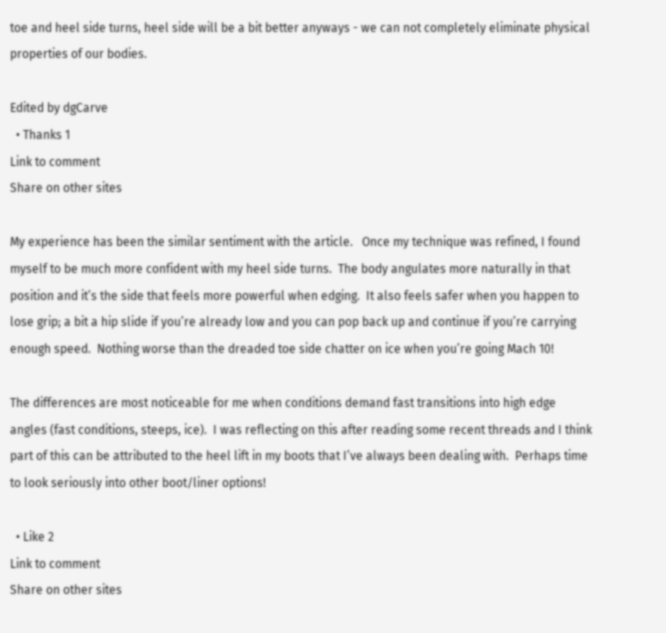toe and heel side turns, heel side will be a bit better anyways - we can not completely eliminate physical properties of our bodies.

Edited by dgCarve
  • Thanks 1
Link to comment
Share on other sites

My experience has been the similar sentiment with the article.   Once my technique was refined, I found myself to be much more confident with my heel side turns.  The body angulates more naturally in that position and it’s the side that feels more powerful when edging.  It also feels safer when you happen to lose grip; a bit a hip slide if you’re already low and you can pop back up and continue if you’re carrying enough speed.  Nothing worse than the dreaded toe side chatter on ice when you’re going Mach 10!

The differences are most noticeable for me when conditions demand fast transitions into high edge angles (fast conditions, steeps, ice).  I was reflecting on this after reading some recent threads and I think part of this can be attributed to the heel lift in my boots that I’ve always been dealing with.  Perhaps time to look seriously into other boot/liner options!

  • Like 2
Link to comment
Share on other sites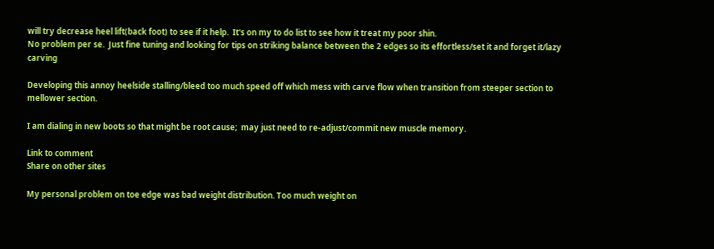will try decrease heel lift(back foot) to see if it help.  It's on my to do list to see how it treat my poor shin.
No problem per se.  Just fine tuning and looking for tips on striking balance between the 2 edges so its effortless/set it and forget it/lazy carving

Developing this annoy heelside stalling/bleed too much speed off which mess with carve flow when transition from steeper section to mellower section.

I am dialing in new boots so that might be root cause;  may just need to re-adjust/commit new muscle memory.

Link to comment
Share on other sites

My personal problem on toe edge was bad weight distribution. Too much weight on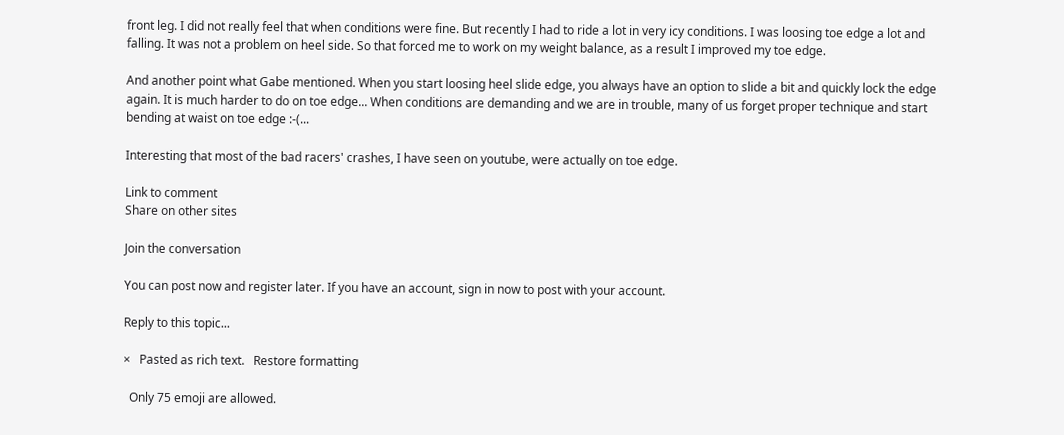front leg. I did not really feel that when conditions were fine. But recently I had to ride a lot in very icy conditions. I was loosing toe edge a lot and falling. It was not a problem on heel side. So that forced me to work on my weight balance, as a result I improved my toe edge.

And another point what Gabe mentioned. When you start loosing heel slide edge, you always have an option to slide a bit and quickly lock the edge again. It is much harder to do on toe edge... When conditions are demanding and we are in trouble, many of us forget proper technique and start bending at waist on toe edge :-(...

Interesting that most of the bad racers' crashes, I have seen on youtube, were actually on toe edge.

Link to comment
Share on other sites

Join the conversation

You can post now and register later. If you have an account, sign in now to post with your account.

Reply to this topic...

×   Pasted as rich text.   Restore formatting

  Only 75 emoji are allowed.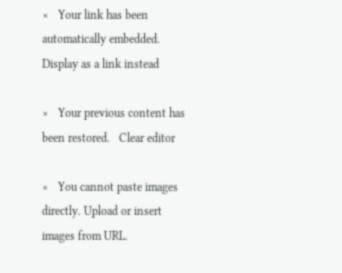×   Your link has been automatically embedded.   Display as a link instead

×   Your previous content has been restored.   Clear editor

×   You cannot paste images directly. Upload or insert images from URL.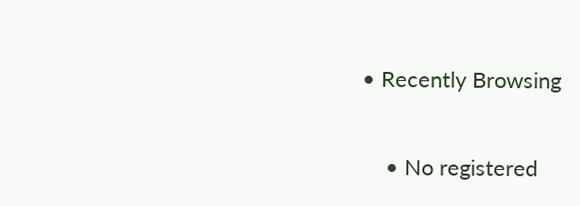• Recently Browsing

    • No registered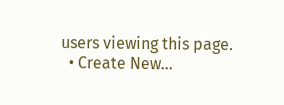users viewing this page.
  • Create New...